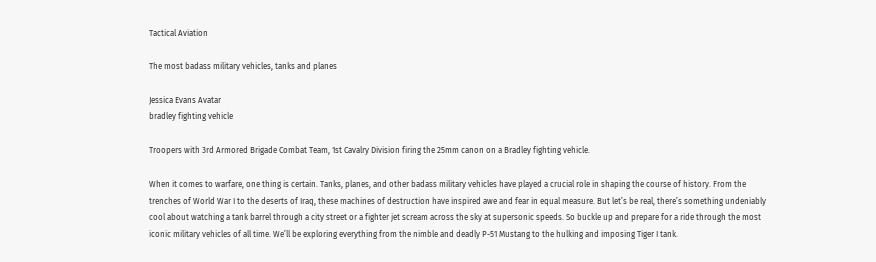Tactical Aviation

The most badass military vehicles, tanks and planes

Jessica Evans Avatar
bradley fighting vehicle

Troopers with 3rd Armored Brigade Combat Team, 1st Cavalry Division firing the 25mm canon on a Bradley fighting vehicle.

When it comes to warfare, one thing is certain. Tanks, planes, and other badass military vehicles have played a crucial role in shaping the course of history. From the trenches of World War I to the deserts of Iraq, these machines of destruction have inspired awe and fear in equal measure. But let’s be real, there’s something undeniably cool about watching a tank barrel through a city street or a fighter jet scream across the sky at supersonic speeds. So buckle up and prepare for a ride through the most iconic military vehicles of all time. We’ll be exploring everything from the nimble and deadly P-51 Mustang to the hulking and imposing Tiger I tank.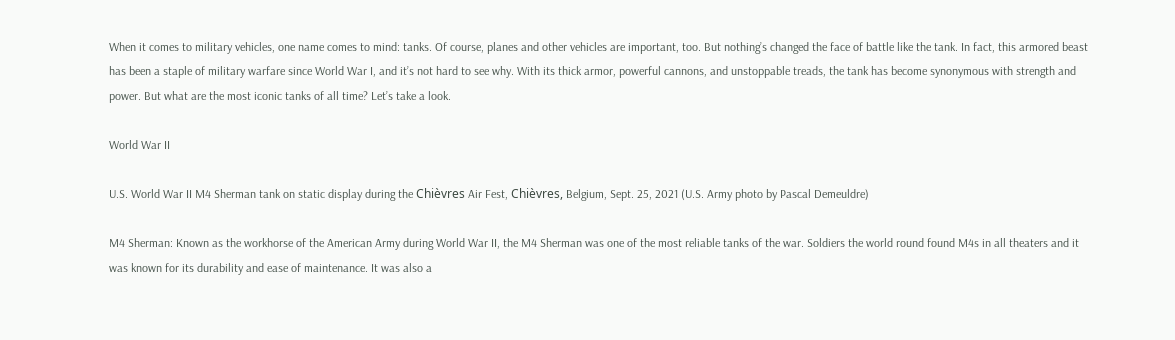When it comes to military vehicles, one name comes to mind: tanks. Of course, planes and other vehicles are important, too. But nothing’s changed the face of battle like the tank. In fact, this armored beast has been a staple of military warfare since World War I, and it’s not hard to see why. With its thick armor, powerful cannons, and unstoppable treads, the tank has become synonymous with strength and power. But what are the most iconic tanks of all time? Let’s take a look.

World War II

U.S. World War II M4 Sherman tank on static display during the Chièvres Air Fest, Chièvres, Belgium, Sept. 25, 2021 (U.S. Army photo by Pascal Demeuldre)

M4 Sherman: Known as the workhorse of the American Army during World War II, the M4 Sherman was one of the most reliable tanks of the war. Soldiers the world round found M4s in all theaters and it was known for its durability and ease of maintenance. It was also a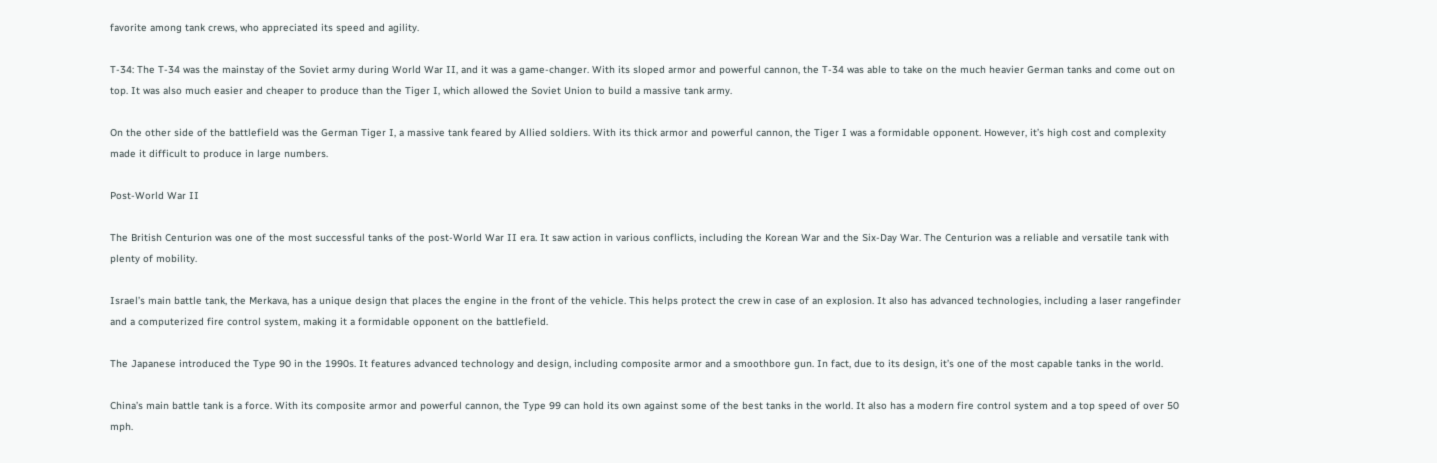favorite among tank crews, who appreciated its speed and agility.

T-34: The T-34 was the mainstay of the Soviet army during World War II, and it was a game-changer. With its sloped armor and powerful cannon, the T-34 was able to take on the much heavier German tanks and come out on top. It was also much easier and cheaper to produce than the Tiger I, which allowed the Soviet Union to build a massive tank army.

On the other side of the battlefield was the German Tiger I, a massive tank feared by Allied soldiers. With its thick armor and powerful cannon, the Tiger I was a formidable opponent. However, it’s high cost and complexity made it difficult to produce in large numbers.

Post-World War II

The British Centurion was one of the most successful tanks of the post-World War II era. It saw action in various conflicts, including the Korean War and the Six-Day War. The Centurion was a reliable and versatile tank with plenty of mobility.

Israel’s main battle tank, the Merkava, has a unique design that places the engine in the front of the vehicle. This helps protect the crew in case of an explosion. It also has advanced technologies, including a laser rangefinder and a computerized fire control system, making it a formidable opponent on the battlefield.

The Japanese introduced the Type 90 in the 1990s. It features advanced technology and design, including composite armor and a smoothbore gun. In fact, due to its design, it’s one of the most capable tanks in the world.

China’s main battle tank is a force. With its composite armor and powerful cannon, the Type 99 can hold its own against some of the best tanks in the world. It also has a modern fire control system and a top speed of over 50 mph.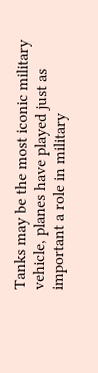Tanks may be the most iconic military vehicle, planes have played just as important a role in military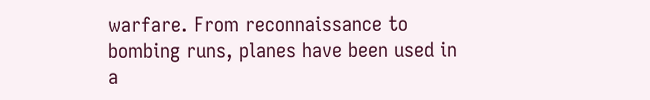warfare. From reconnaissance to bombing runs, planes have been used in a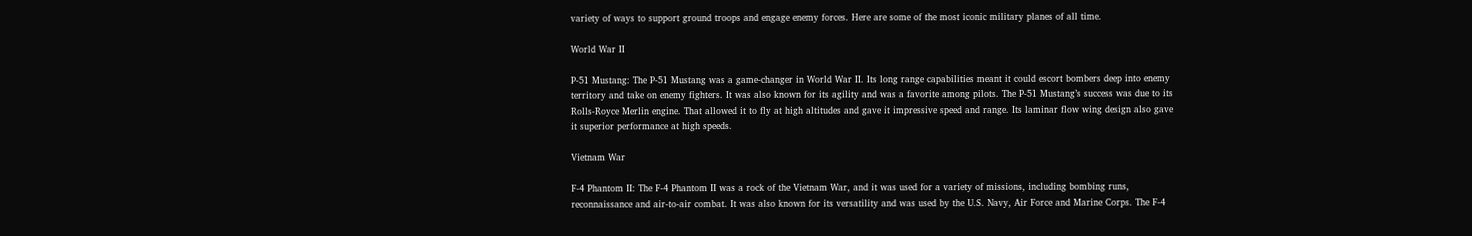variety of ways to support ground troops and engage enemy forces. Here are some of the most iconic military planes of all time.

World War II

P-51 Mustang: The P-51 Mustang was a game-changer in World War II. Its long range capabilities meant it could escort bombers deep into enemy territory and take on enemy fighters. It was also known for its agility and was a favorite among pilots. The P-51 Mustang’s success was due to its Rolls-Royce Merlin engine. That allowed it to fly at high altitudes and gave it impressive speed and range. Its laminar flow wing design also gave it superior performance at high speeds.

Vietnam War

F-4 Phantom II: The F-4 Phantom II was a rock of the Vietnam War, and it was used for a variety of missions, including bombing runs, reconnaissance and air-to-air combat. It was also known for its versatility and was used by the U.S. Navy, Air Force and Marine Corps. The F-4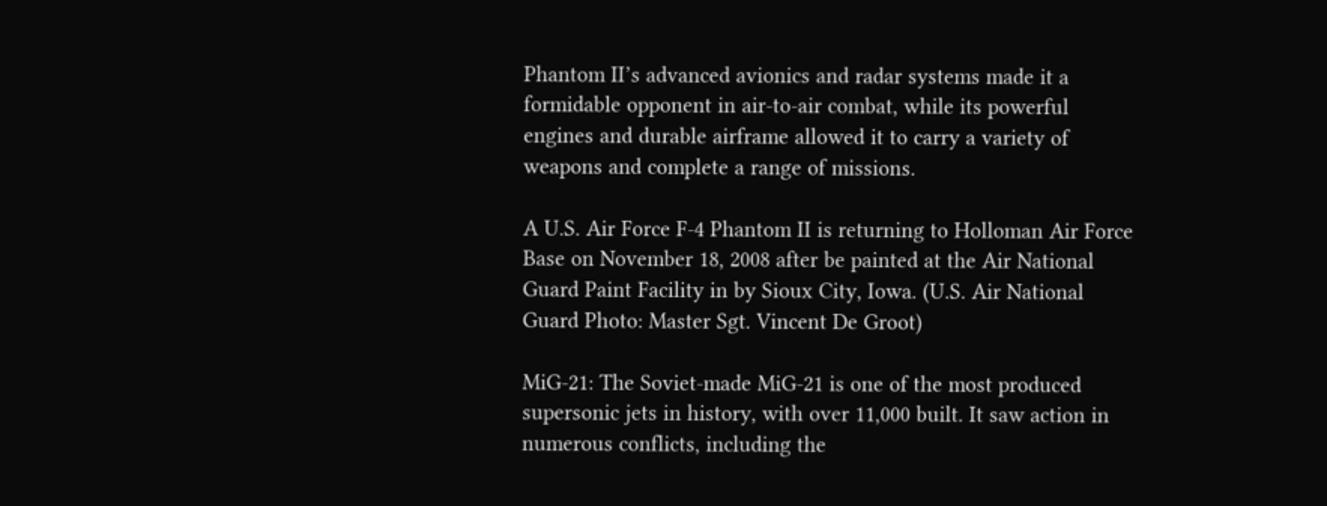Phantom II’s advanced avionics and radar systems made it a formidable opponent in air-to-air combat, while its powerful engines and durable airframe allowed it to carry a variety of weapons and complete a range of missions.

A U.S. Air Force F-4 Phantom II is returning to Holloman Air Force Base on November 18, 2008 after be painted at the Air National Guard Paint Facility in by Sioux City, Iowa. (U.S. Air National Guard Photo: Master Sgt. Vincent De Groot)

MiG-21: The Soviet-made MiG-21 is one of the most produced supersonic jets in history, with over 11,000 built. It saw action in numerous conflicts, including the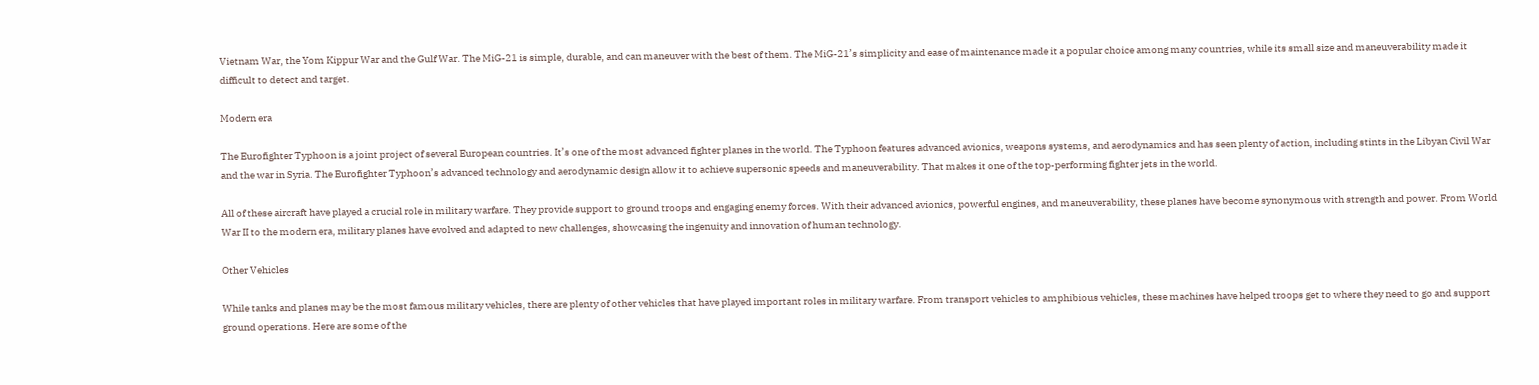Vietnam War, the Yom Kippur War and the Gulf War. The MiG-21 is simple, durable, and can maneuver with the best of them. The MiG-21’s simplicity and ease of maintenance made it a popular choice among many countries, while its small size and maneuverability made it difficult to detect and target.

Modern era

The Eurofighter Typhoon is a joint project of several European countries. It’s one of the most advanced fighter planes in the world. The Typhoon features advanced avionics, weapons systems, and aerodynamics and has seen plenty of action, including stints in the Libyan Civil War and the war in Syria. The Eurofighter Typhoon’s advanced technology and aerodynamic design allow it to achieve supersonic speeds and maneuverability. That makes it one of the top-performing fighter jets in the world.

All of these aircraft have played a crucial role in military warfare. They provide support to ground troops and engaging enemy forces. With their advanced avionics, powerful engines, and maneuverability, these planes have become synonymous with strength and power. From World War II to the modern era, military planes have evolved and adapted to new challenges, showcasing the ingenuity and innovation of human technology.

Other Vehicles

While tanks and planes may be the most famous military vehicles, there are plenty of other vehicles that have played important roles in military warfare. From transport vehicles to amphibious vehicles, these machines have helped troops get to where they need to go and support ground operations. Here are some of the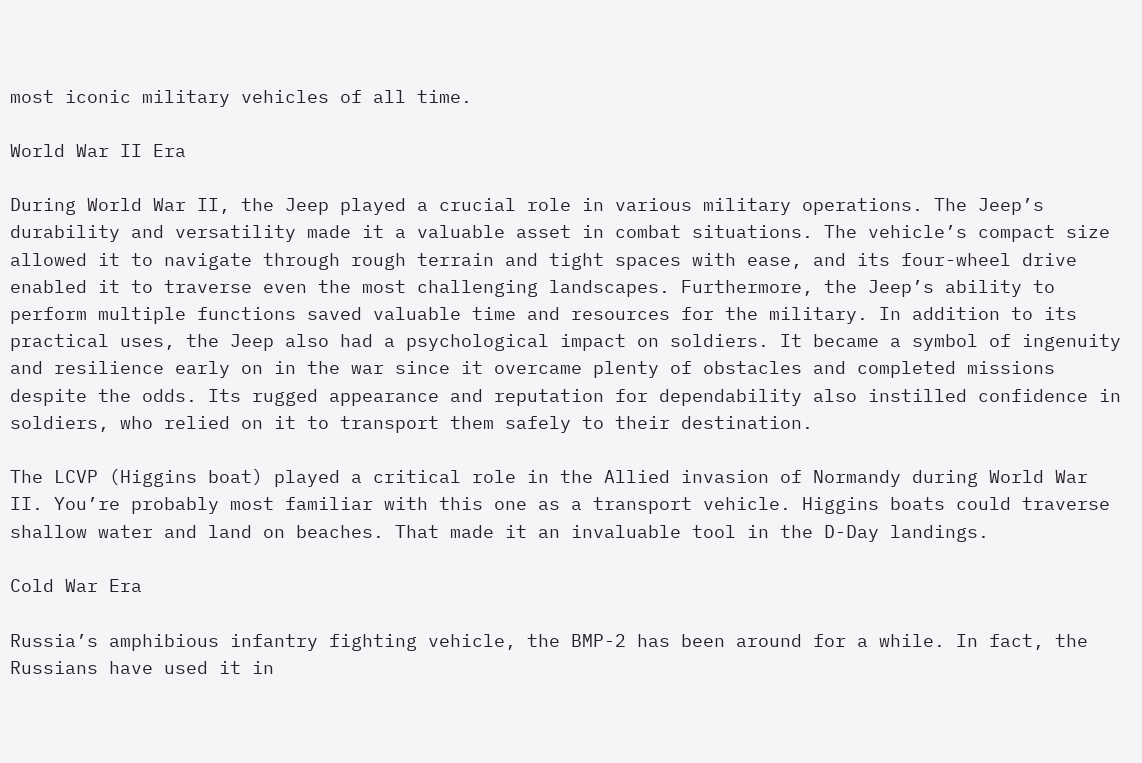most iconic military vehicles of all time.

World War II Era

During World War II, the Jeep played a crucial role in various military operations. The Jeep’s durability and versatility made it a valuable asset in combat situations. The vehicle’s compact size allowed it to navigate through rough terrain and tight spaces with ease, and its four-wheel drive enabled it to traverse even the most challenging landscapes. Furthermore, the Jeep’s ability to perform multiple functions saved valuable time and resources for the military. In addition to its practical uses, the Jeep also had a psychological impact on soldiers. It became a symbol of ingenuity and resilience early on in the war since it overcame plenty of obstacles and completed missions despite the odds. Its rugged appearance and reputation for dependability also instilled confidence in soldiers, who relied on it to transport them safely to their destination.

The LCVP (Higgins boat) played a critical role in the Allied invasion of Normandy during World War II. You’re probably most familiar with this one as a transport vehicle. Higgins boats could traverse shallow water and land on beaches. That made it an invaluable tool in the D-Day landings.

Cold War Era

Russia’s amphibious infantry fighting vehicle, the BMP-2 has been around for a while. In fact, the Russians have used it in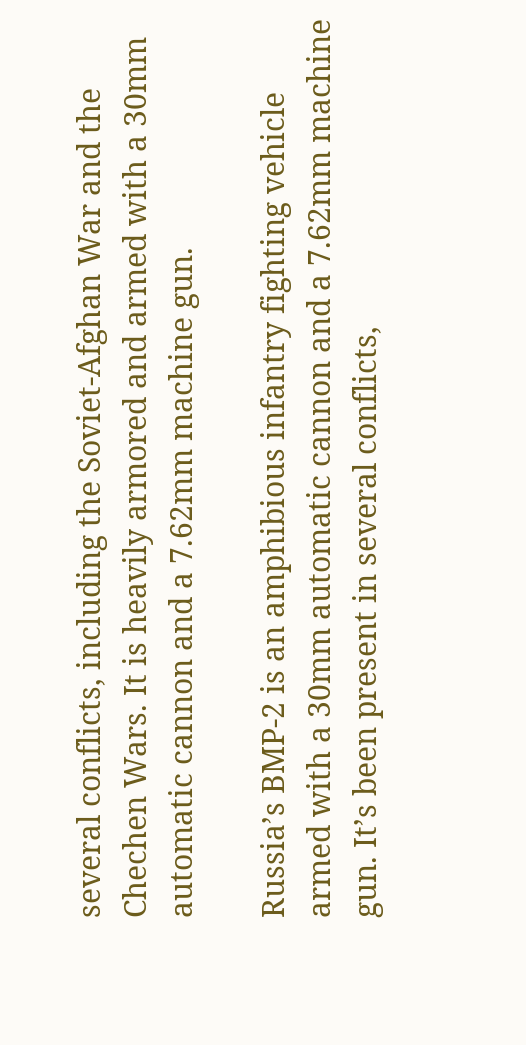several conflicts, including the Soviet-Afghan War and the Chechen Wars. It is heavily armored and armed with a 30mm automatic cannon and a 7.62mm machine gun.

Russia’s BMP-2 is an amphibious infantry fighting vehicle armed with a 30mm automatic cannon and a 7.62mm machine gun. It’s been present in several conflicts,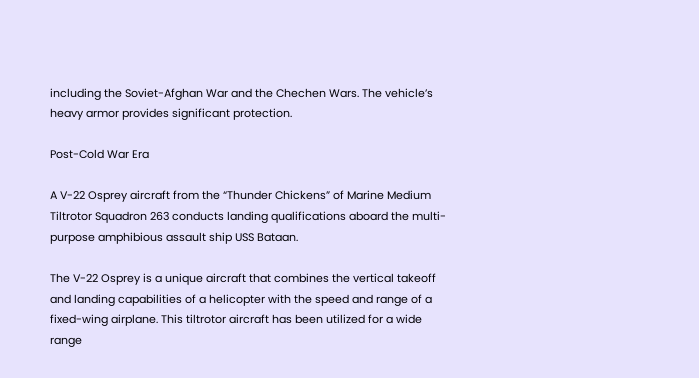including the Soviet-Afghan War and the Chechen Wars. The vehicle’s heavy armor provides significant protection.

Post-Cold War Era

A V-22 Osprey aircraft from the “Thunder Chickens” of Marine Medium Tiltrotor Squadron 263 conducts landing qualifications aboard the multi-purpose amphibious assault ship USS Bataan.

The V-22 Osprey is a unique aircraft that combines the vertical takeoff and landing capabilities of a helicopter with the speed and range of a fixed-wing airplane. This tiltrotor aircraft has been utilized for a wide range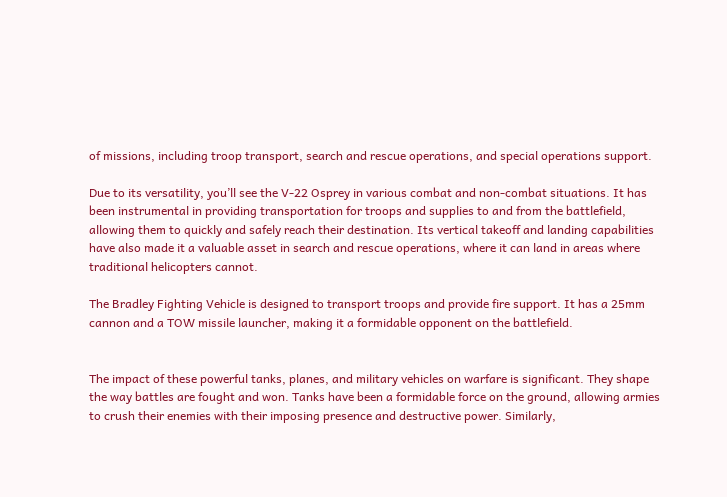of missions, including troop transport, search and rescue operations, and special operations support.

Due to its versatility, you’ll see the V-22 Osprey in various combat and non-combat situations. It has been instrumental in providing transportation for troops and supplies to and from the battlefield, allowing them to quickly and safely reach their destination. Its vertical takeoff and landing capabilities have also made it a valuable asset in search and rescue operations, where it can land in areas where traditional helicopters cannot.

The Bradley Fighting Vehicle is designed to transport troops and provide fire support. It has a 25mm cannon and a TOW missile launcher, making it a formidable opponent on the battlefield.


The impact of these powerful tanks, planes, and military vehicles on warfare is significant. They shape the way battles are fought and won. Tanks have been a formidable force on the ground, allowing armies to crush their enemies with their imposing presence and destructive power. Similarly,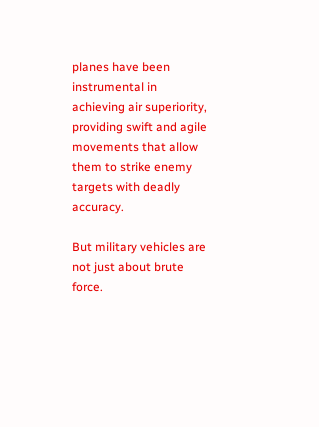planes have been instrumental in achieving air superiority, providing swift and agile movements that allow them to strike enemy targets with deadly accuracy.

But military vehicles are not just about brute force.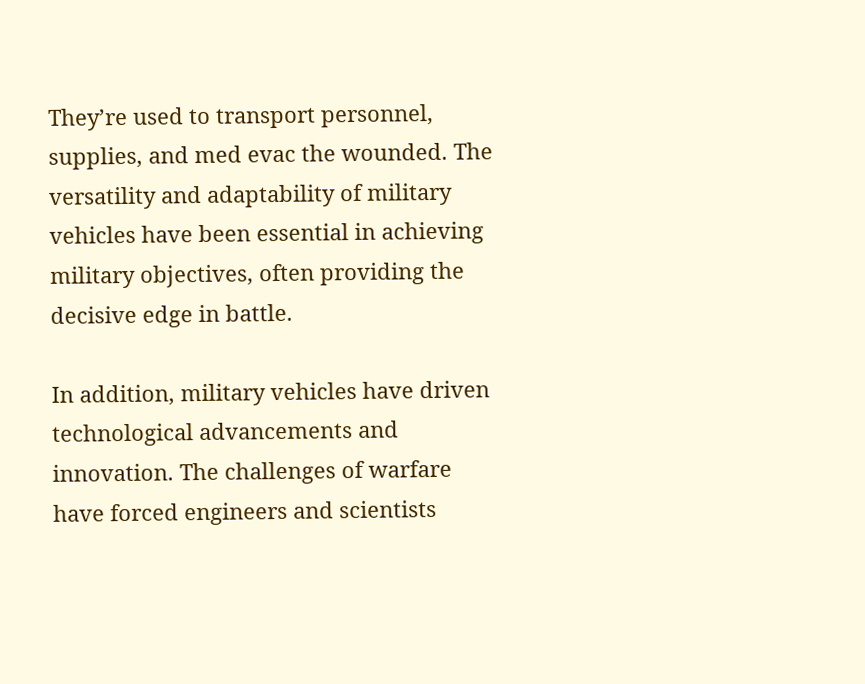They’re used to transport personnel, supplies, and med evac the wounded. The versatility and adaptability of military vehicles have been essential in achieving military objectives, often providing the decisive edge in battle.

In addition, military vehicles have driven technological advancements and innovation. The challenges of warfare have forced engineers and scientists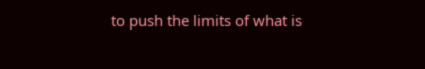to push the limits of what is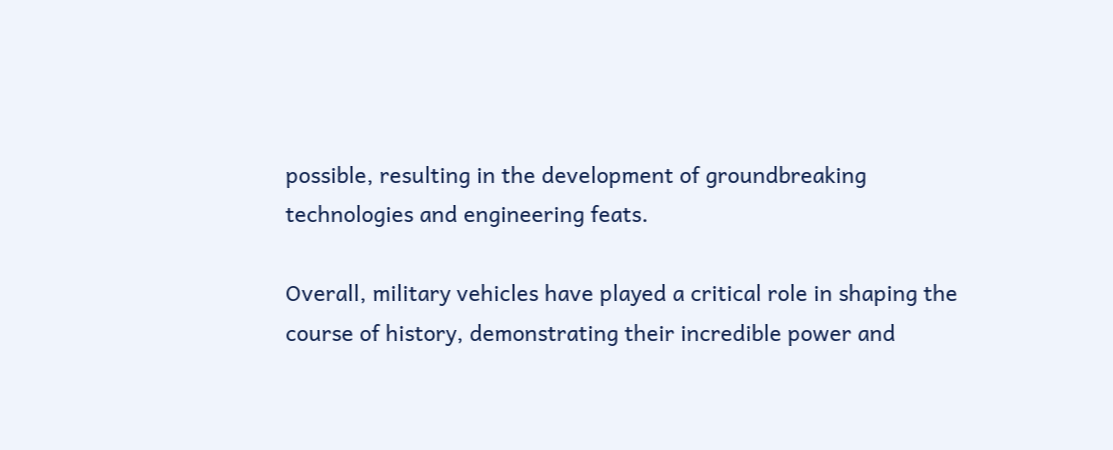possible, resulting in the development of groundbreaking technologies and engineering feats.

Overall, military vehicles have played a critical role in shaping the course of history, demonstrating their incredible power and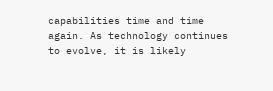capabilities time and time again. As technology continues to evolve, it is likely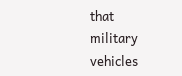that military vehicles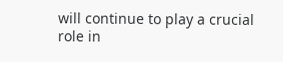will continue to play a crucial role in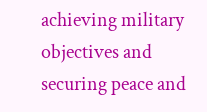achieving military objectives and securing peace and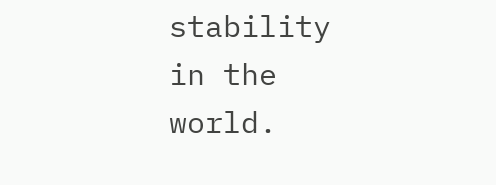stability in the world.